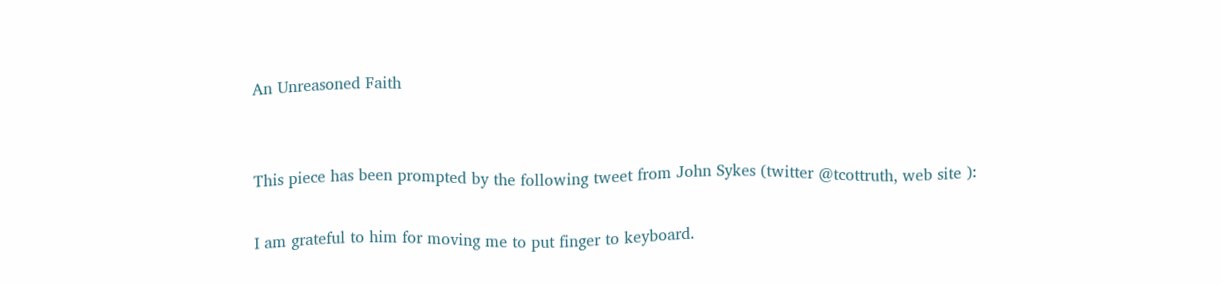An Unreasoned Faith


This piece has been prompted by the following tweet from John Sykes (twitter @tcottruth, web site ):

I am grateful to him for moving me to put finger to keyboard.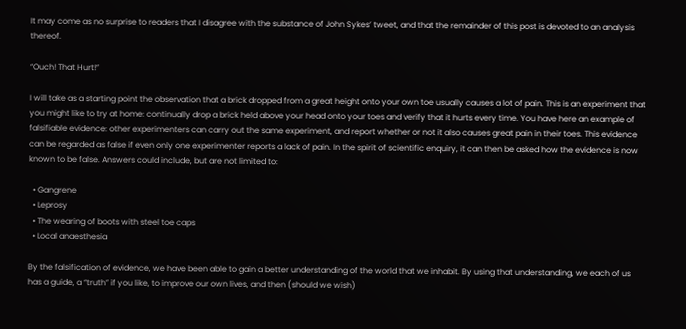It may come as no surprise to readers that I disagree with the substance of John Sykes’ tweet, and that the remainder of this post is devoted to an analysis thereof.

“Ouch! That Hurt!”

I will take as a starting point the observation that a brick dropped from a great height onto your own toe usually causes a lot of pain. This is an experiment that you might like to try at home: continually drop a brick held above your head onto your toes and verify that it hurts every time. You have here an example of falsifiable evidence: other experimenters can carry out the same experiment, and report whether or not it also causes great pain in their toes. This evidence can be regarded as false if even only one experimenter reports a lack of pain. In the spirit of scientific enquiry, it can then be asked how the evidence is now known to be false. Answers could include, but are not limited to:

  • Gangrene
  • Leprosy
  • The wearing of boots with steel toe caps
  • Local anaesthesia

By the falsification of evidence, we have been able to gain a better understanding of the world that we inhabit. By using that understanding, we each of us has a guide, a “truth” if you like, to improve our own lives, and then (should we wish)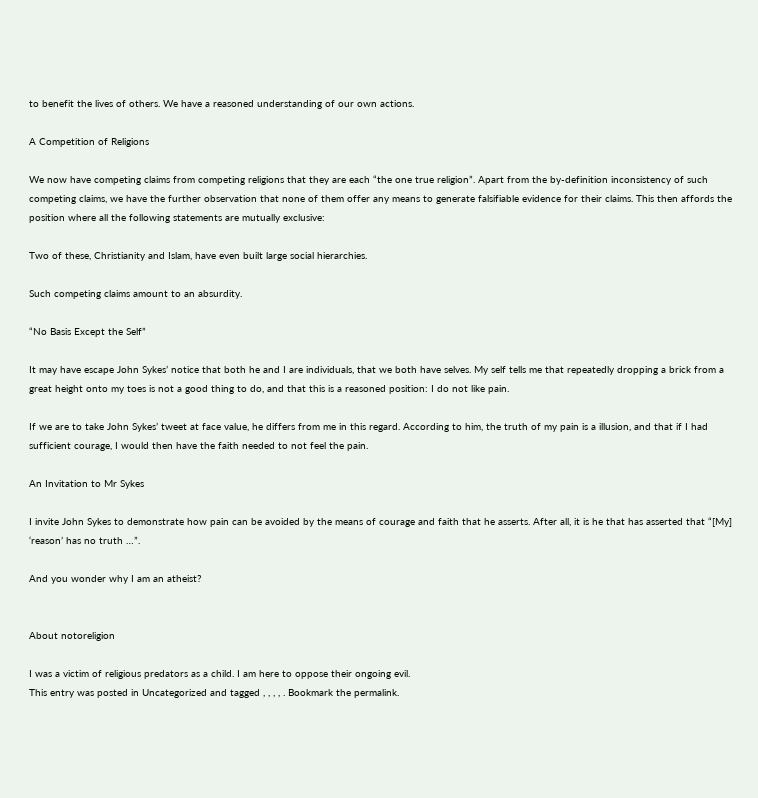to benefit the lives of others. We have a reasoned understanding of our own actions.

A Competition of Religions

We now have competing claims from competing religions that they are each “the one true religion”. Apart from the by-definition inconsistency of such competing claims, we have the further observation that none of them offer any means to generate falsifiable evidence for their claims. This then affords the position where all the following statements are mutually exclusive:

Two of these, Christianity and Islam, have even built large social hierarchies.

Such competing claims amount to an absurdity.

“No Basis Except the Self”

It may have escape John Sykes’ notice that both he and I are individuals, that we both have selves. My self tells me that repeatedly dropping a brick from a great height onto my toes is not a good thing to do, and that this is a reasoned position: I do not like pain.

If we are to take John Sykes’ tweet at face value, he differs from me in this regard. According to him, the truth of my pain is a illusion, and that if I had sufficient courage, I would then have the faith needed to not feel the pain.

An Invitation to Mr Sykes

I invite John Sykes to demonstrate how pain can be avoided by the means of courage and faith that he asserts. After all, it is he that has asserted that “[My] ‘reason’ has no truth …”.

And you wonder why I am an atheist?


About notoreligion

I was a victim of religious predators as a child. I am here to oppose their ongoing evil.
This entry was posted in Uncategorized and tagged , , , , . Bookmark the permalink.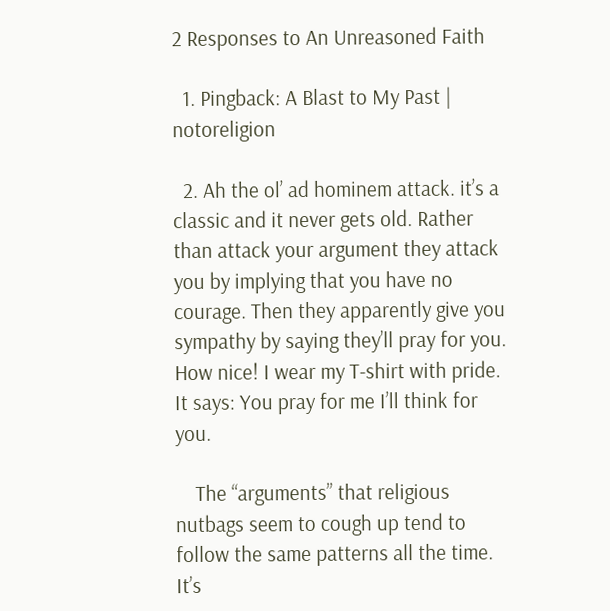2 Responses to An Unreasoned Faith

  1. Pingback: A Blast to My Past | notoreligion

  2. Ah the ol’ ad hominem attack. it’s a classic and it never gets old. Rather than attack your argument they attack you by implying that you have no courage. Then they apparently give you sympathy by saying they’ll pray for you. How nice! I wear my T-shirt with pride. It says: You pray for me I’ll think for you.

    The “arguments” that religious nutbags seem to cough up tend to follow the same patterns all the time. It’s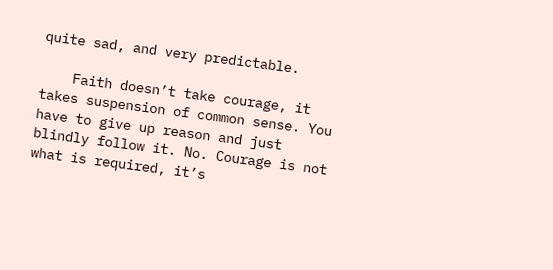quite sad, and very predictable.

    Faith doesn’t take courage, it takes suspension of common sense. You have to give up reason and just blindly follow it. No. Courage is not what is required, it’s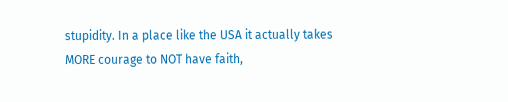stupidity. In a place like the USA it actually takes MORE courage to NOT have faith,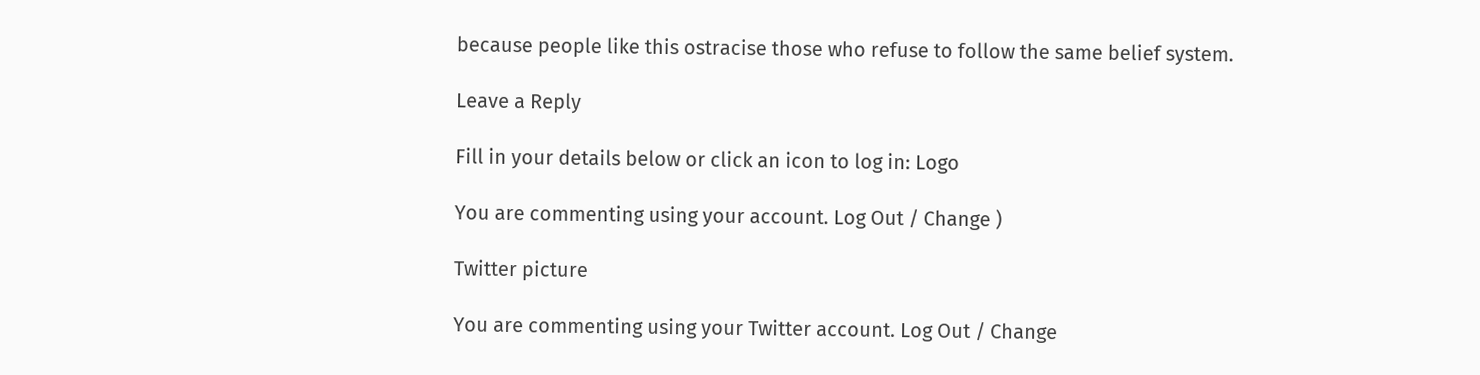because people like this ostracise those who refuse to follow the same belief system.

Leave a Reply

Fill in your details below or click an icon to log in: Logo

You are commenting using your account. Log Out / Change )

Twitter picture

You are commenting using your Twitter account. Log Out / Change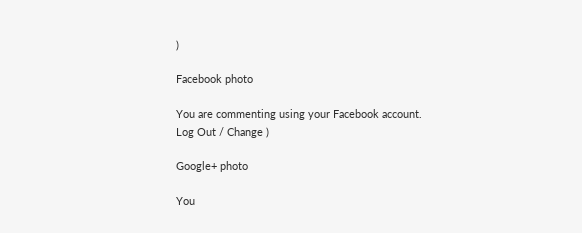)

Facebook photo

You are commenting using your Facebook account. Log Out / Change )

Google+ photo

You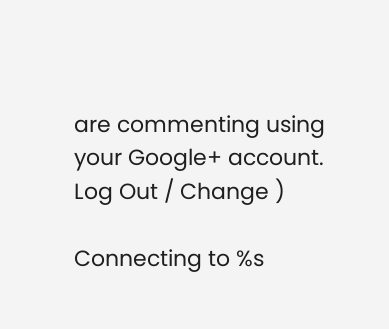are commenting using your Google+ account. Log Out / Change )

Connecting to %s